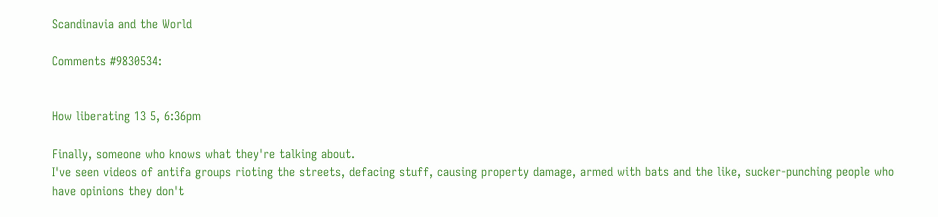Scandinavia and the World

Comments #9830534:


How liberating 13 5, 6:36pm

Finally, someone who knows what they're talking about.
I've seen videos of antifa groups rioting the streets, defacing stuff, causing property damage, armed with bats and the like, sucker-punching people who have opinions they don't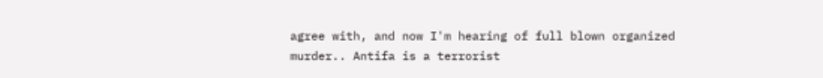agree with, and now I'm hearing of full blown organized murder.. Antifa is a terrorist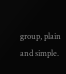group, plain and simple.